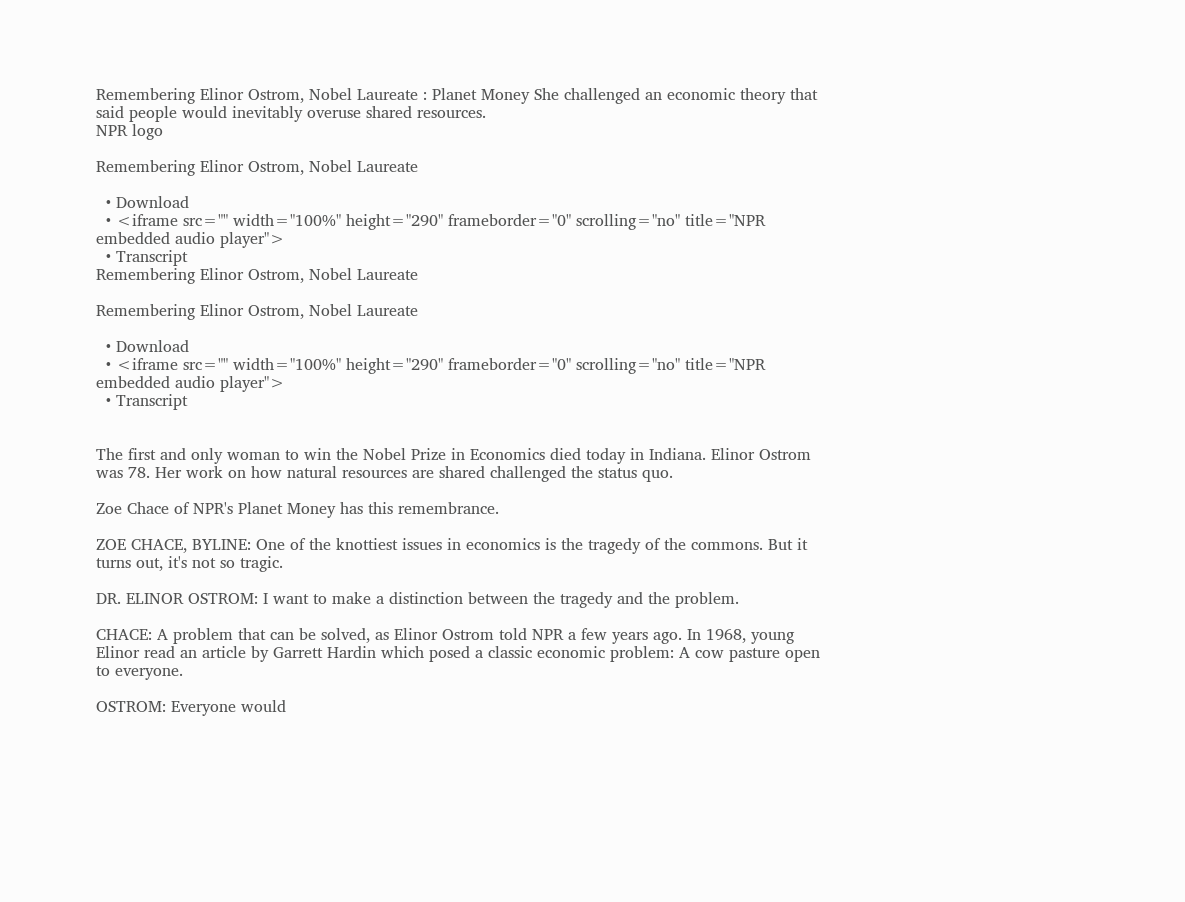Remembering Elinor Ostrom, Nobel Laureate : Planet Money She challenged an economic theory that said people would inevitably overuse shared resources.
NPR logo

Remembering Elinor Ostrom, Nobel Laureate

  • Download
  • <iframe src="" width="100%" height="290" frameborder="0" scrolling="no" title="NPR embedded audio player">
  • Transcript
Remembering Elinor Ostrom, Nobel Laureate

Remembering Elinor Ostrom, Nobel Laureate

  • Download
  • <iframe src="" width="100%" height="290" frameborder="0" scrolling="no" title="NPR embedded audio player">
  • Transcript


The first and only woman to win the Nobel Prize in Economics died today in Indiana. Elinor Ostrom was 78. Her work on how natural resources are shared challenged the status quo.

Zoe Chace of NPR's Planet Money has this remembrance.

ZOE CHACE, BYLINE: One of the knottiest issues in economics is the tragedy of the commons. But it turns out, it's not so tragic.

DR. ELINOR OSTROM: I want to make a distinction between the tragedy and the problem.

CHACE: A problem that can be solved, as Elinor Ostrom told NPR a few years ago. In 1968, young Elinor read an article by Garrett Hardin which posed a classic economic problem: A cow pasture open to everyone.

OSTROM: Everyone would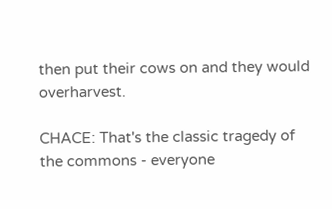then put their cows on and they would overharvest.

CHACE: That's the classic tragedy of the commons - everyone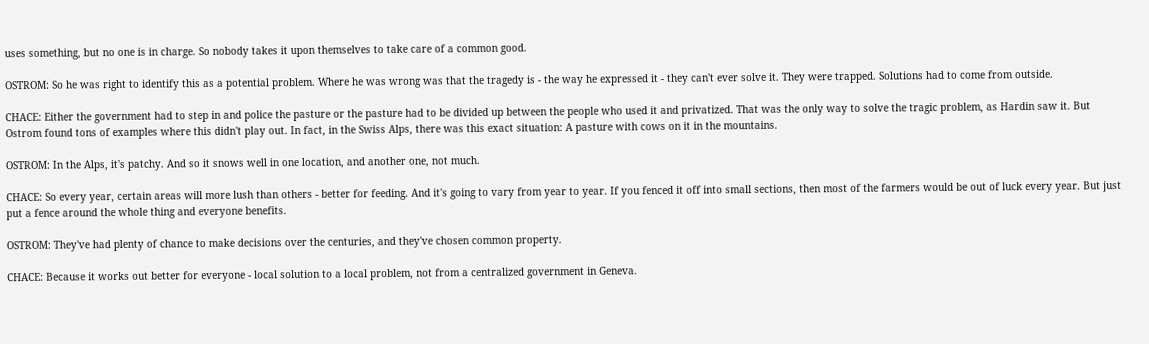uses something, but no one is in charge. So nobody takes it upon themselves to take care of a common good.

OSTROM: So he was right to identify this as a potential problem. Where he was wrong was that the tragedy is - the way he expressed it - they can't ever solve it. They were trapped. Solutions had to come from outside.

CHACE: Either the government had to step in and police the pasture or the pasture had to be divided up between the people who used it and privatized. That was the only way to solve the tragic problem, as Hardin saw it. But Ostrom found tons of examples where this didn't play out. In fact, in the Swiss Alps, there was this exact situation: A pasture with cows on it in the mountains.

OSTROM: In the Alps, it's patchy. And so it snows well in one location, and another one, not much.

CHACE: So every year, certain areas will more lush than others - better for feeding. And it's going to vary from year to year. If you fenced it off into small sections, then most of the farmers would be out of luck every year. But just put a fence around the whole thing and everyone benefits.

OSTROM: They've had plenty of chance to make decisions over the centuries, and they've chosen common property.

CHACE: Because it works out better for everyone - local solution to a local problem, not from a centralized government in Geneva.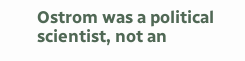Ostrom was a political scientist, not an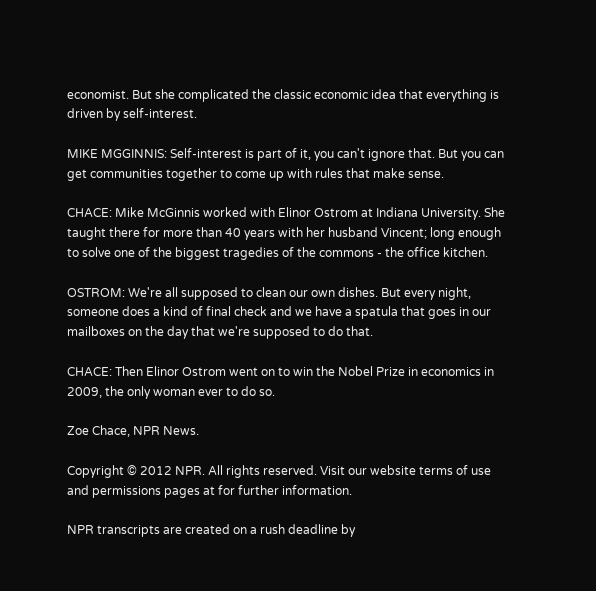economist. But she complicated the classic economic idea that everything is driven by self-interest.

MIKE MGGINNIS: Self-interest is part of it, you can't ignore that. But you can get communities together to come up with rules that make sense.

CHACE: Mike McGinnis worked with Elinor Ostrom at Indiana University. She taught there for more than 40 years with her husband Vincent; long enough to solve one of the biggest tragedies of the commons - the office kitchen.

OSTROM: We're all supposed to clean our own dishes. But every night, someone does a kind of final check and we have a spatula that goes in our mailboxes on the day that we're supposed to do that.

CHACE: Then Elinor Ostrom went on to win the Nobel Prize in economics in 2009, the only woman ever to do so.

Zoe Chace, NPR News.

Copyright © 2012 NPR. All rights reserved. Visit our website terms of use and permissions pages at for further information.

NPR transcripts are created on a rush deadline by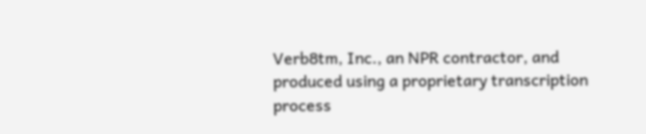Verb8tm, Inc., an NPR contractor, and produced using a proprietary transcription process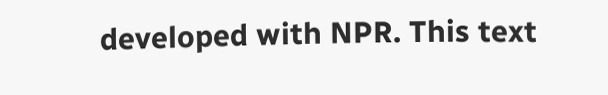developed with NPR. This text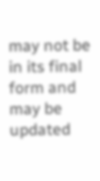may not be in its final form and may be updated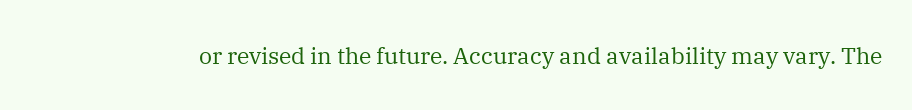or revised in the future. Accuracy and availability may vary. The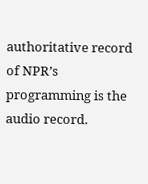authoritative record of NPR’s programming is the audio record.